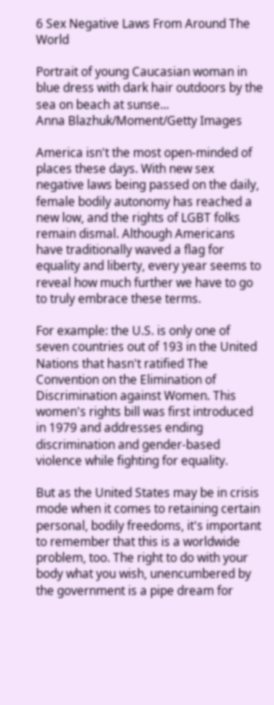6 Sex Negative Laws From Around The World

Portrait of young Caucasian woman in blue dress with dark hair outdoors by the sea on beach at sunse...
Anna Blazhuk/Moment/Getty Images

America isn't the most open-minded of places these days. With new sex negative laws being passed on the daily, female bodily autonomy has reached a new low, and the rights of LGBT folks remain dismal. Although Americans have traditionally waved a flag for equality and liberty, every year seems to reveal how much further we have to go to truly embrace these terms.

For example: the U.S. is only one of seven countries out of 193 in the United Nations that hasn't ratified The Convention on the Elimination of Discrimination against Women. This women's rights bill was first introduced in 1979 and addresses ending discrimination and gender-based violence while fighting for equality.

But as the United States may be in crisis mode when it comes to retaining certain personal, bodily freedoms, it's important to remember that this is a worldwide problem, too. The right to do with your body what you wish, unencumbered by the government is a pipe dream for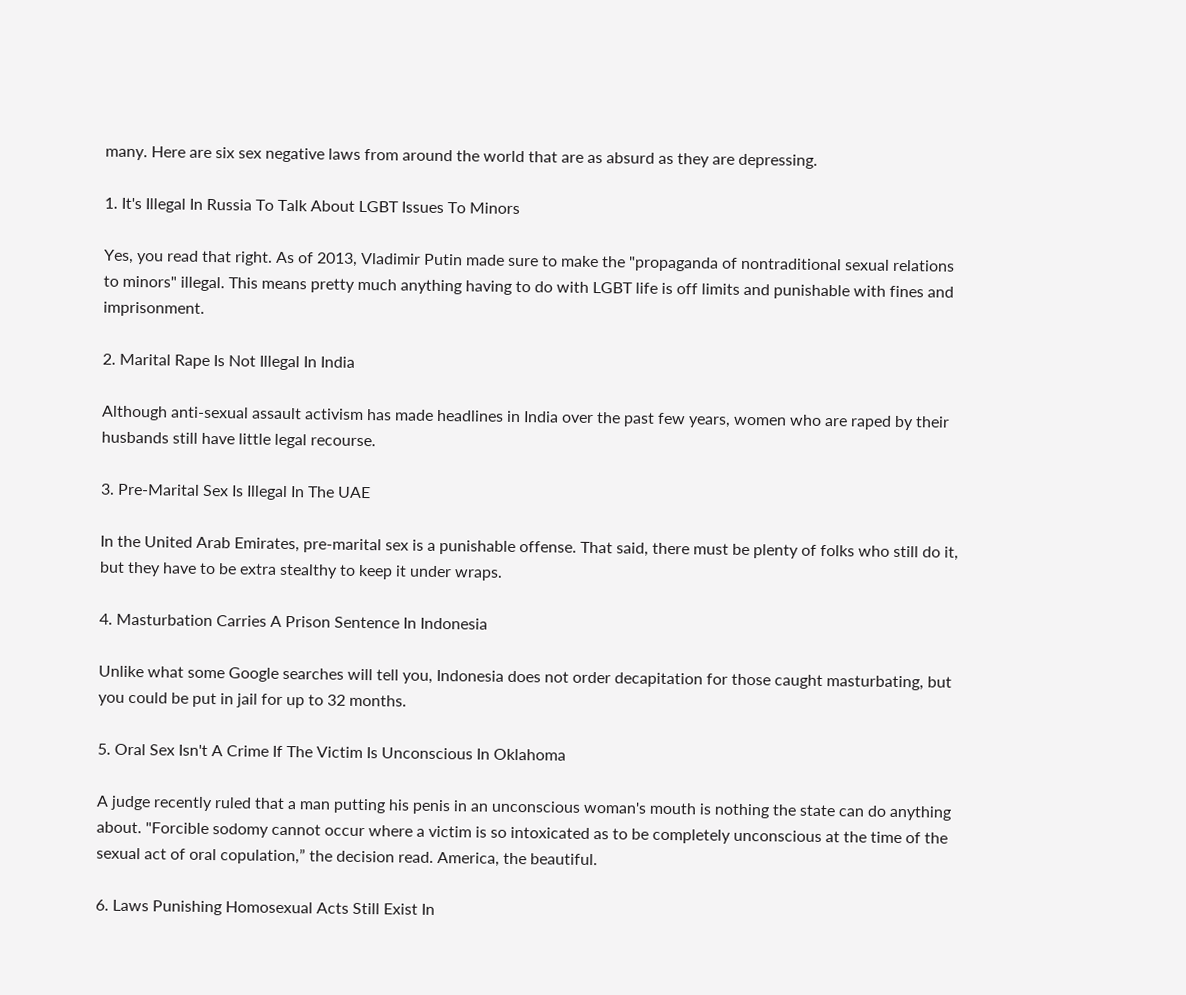many. Here are six sex negative laws from around the world that are as absurd as they are depressing.

1. It's Illegal In Russia To Talk About LGBT Issues To Minors

Yes, you read that right. As of 2013, Vladimir Putin made sure to make the "propaganda of nontraditional sexual relations to minors" illegal. This means pretty much anything having to do with LGBT life is off limits and punishable with fines and imprisonment.

2. Marital Rape Is Not Illegal In India

Although anti-sexual assault activism has made headlines in India over the past few years, women who are raped by their husbands still have little legal recourse.

3. Pre-Marital Sex Is Illegal In The UAE

In the United Arab Emirates, pre-marital sex is a punishable offense. That said, there must be plenty of folks who still do it, but they have to be extra stealthy to keep it under wraps.

4. Masturbation Carries A Prison Sentence In Indonesia

Unlike what some Google searches will tell you, Indonesia does not order decapitation for those caught masturbating, but you could be put in jail for up to 32 months.

5. Oral Sex Isn't A Crime If The Victim Is Unconscious In Oklahoma

A judge recently ruled that a man putting his penis in an unconscious woman's mouth is nothing the state can do anything about. "Forcible sodomy cannot occur where a victim is so intoxicated as to be completely unconscious at the time of the sexual act of oral copulation,” the decision read. America, the beautiful.

6. Laws Punishing Homosexual Acts Still Exist In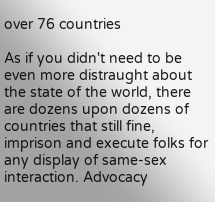over 76 countries

As if you didn't need to be even more distraught about the state of the world, there are dozens upon dozens of countries that still fine, imprison and execute folks for any display of same-sex interaction. Advocacy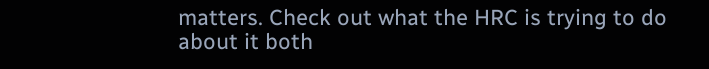matters. Check out what the HRC is trying to do about it both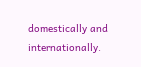domestically and internationally.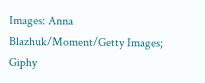Images: Anna Blazhuk/Moment/Getty Images; Giphy